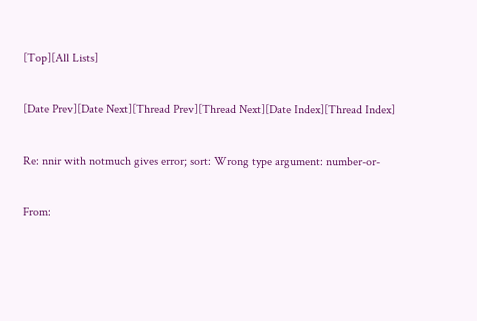[Top][All Lists]

[Date Prev][Date Next][Thread Prev][Thread Next][Date Index][Thread Index]

Re: nnir with notmuch gives error; sort: Wrong type argument: number-or-

From: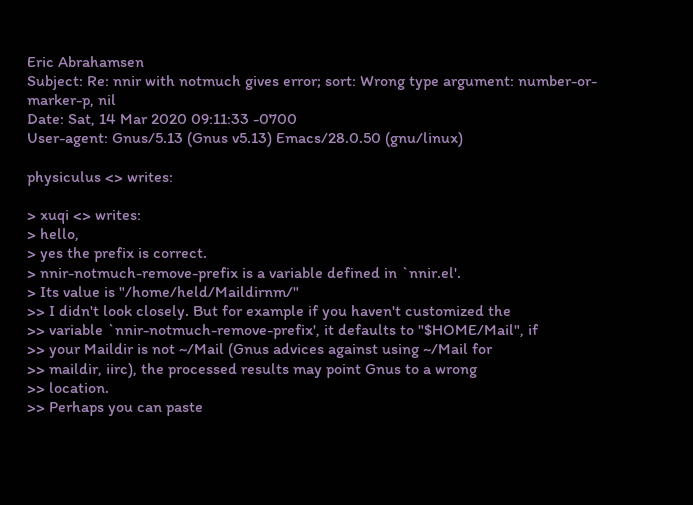Eric Abrahamsen
Subject: Re: nnir with notmuch gives error; sort: Wrong type argument: number-or-marker-p, nil
Date: Sat, 14 Mar 2020 09:11:33 -0700
User-agent: Gnus/5.13 (Gnus v5.13) Emacs/28.0.50 (gnu/linux)

physiculus <> writes:

> xuqi <> writes:
> hello,
> yes the prefix is correct.
> nnir-notmuch-remove-prefix is a variable defined in `nnir.el'.
> Its value is "/home/held/Maildirnm/"
>> I didn't look closely. But for example if you haven't customized the
>> variable `nnir-notmuch-remove-prefix', it defaults to "$HOME/Mail", if
>> your Maildir is not ~/Mail (Gnus advices against using ~/Mail for
>> maildir, iirc), the processed results may point Gnus to a wrong
>> location.
>> Perhaps you can paste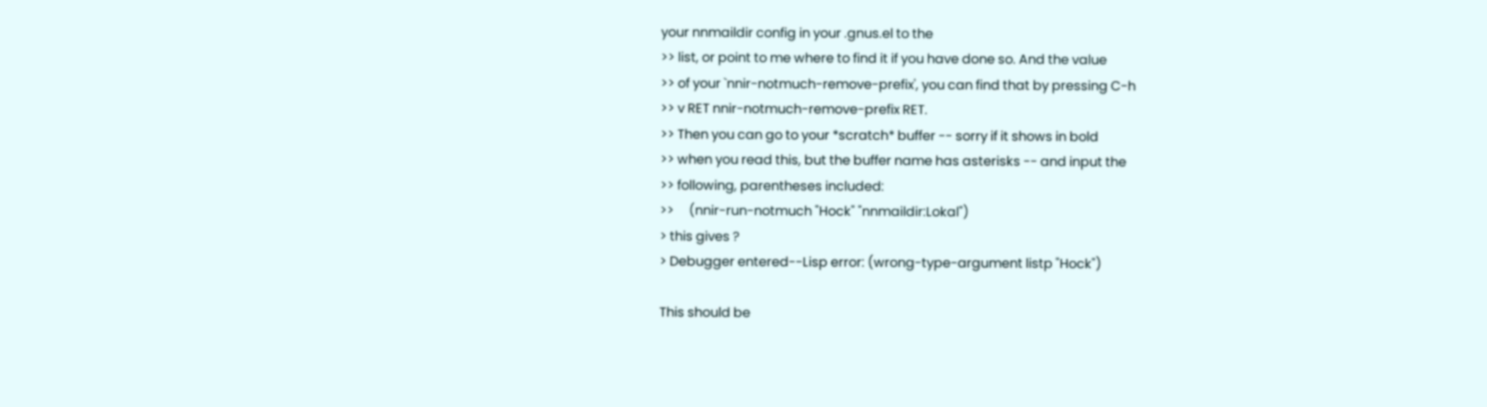your nnmaildir config in your .gnus.el to the
>> list, or point to me where to find it if you have done so. And the value
>> of your `nnir-notmuch-remove-prefix', you can find that by pressing C-h
>> v RET nnir-notmuch-remove-prefix RET.
>> Then you can go to your *scratch* buffer -- sorry if it shows in bold
>> when you read this, but the buffer name has asterisks -- and input the
>> following, parentheses included:
>>     (nnir-run-notmuch "Hock" "nnmaildir:Lokal")
> this gives ?
> Debugger entered--Lisp error: (wrong-type-argument listp "Hock")

This should be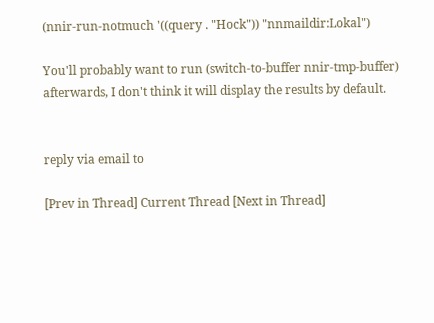(nnir-run-notmuch '((query . "Hock")) "nnmaildir:Lokal")

You'll probably want to run (switch-to-buffer nnir-tmp-buffer)
afterwards, I don't think it will display the results by default.


reply via email to

[Prev in Thread] Current Thread [Next in Thread]